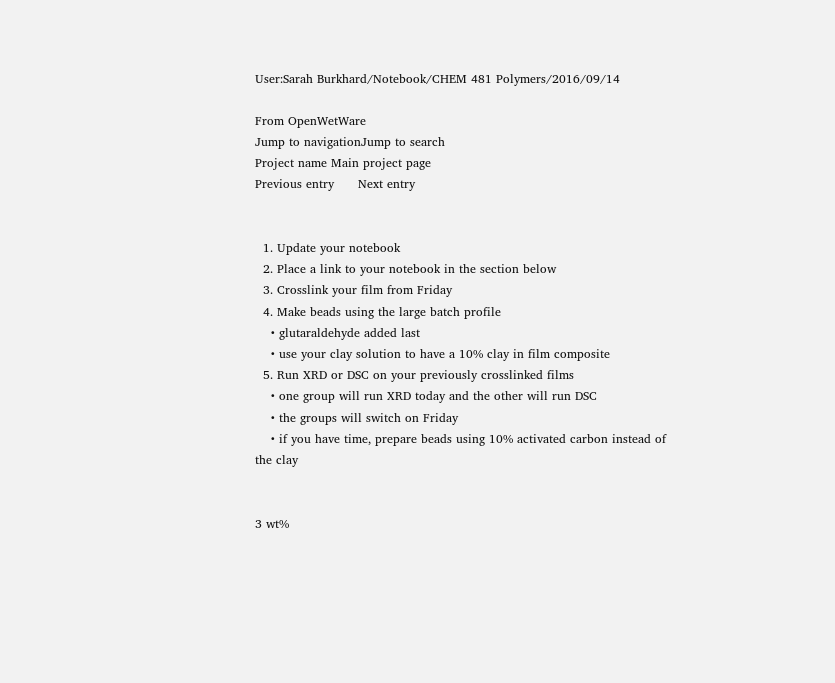User:Sarah Burkhard/Notebook/CHEM 481 Polymers/2016/09/14

From OpenWetWare
Jump to navigationJump to search
Project name Main project page
Previous entry      Next entry


  1. Update your notebook
  2. Place a link to your notebook in the section below
  3. Crosslink your film from Friday
  4. Make beads using the large batch profile
    • glutaraldehyde added last
    • use your clay solution to have a 10% clay in film composite
  5. Run XRD or DSC on your previously crosslinked films
    • one group will run XRD today and the other will run DSC
    • the groups will switch on Friday
    • if you have time, prepare beads using 10% activated carbon instead of the clay


3 wt%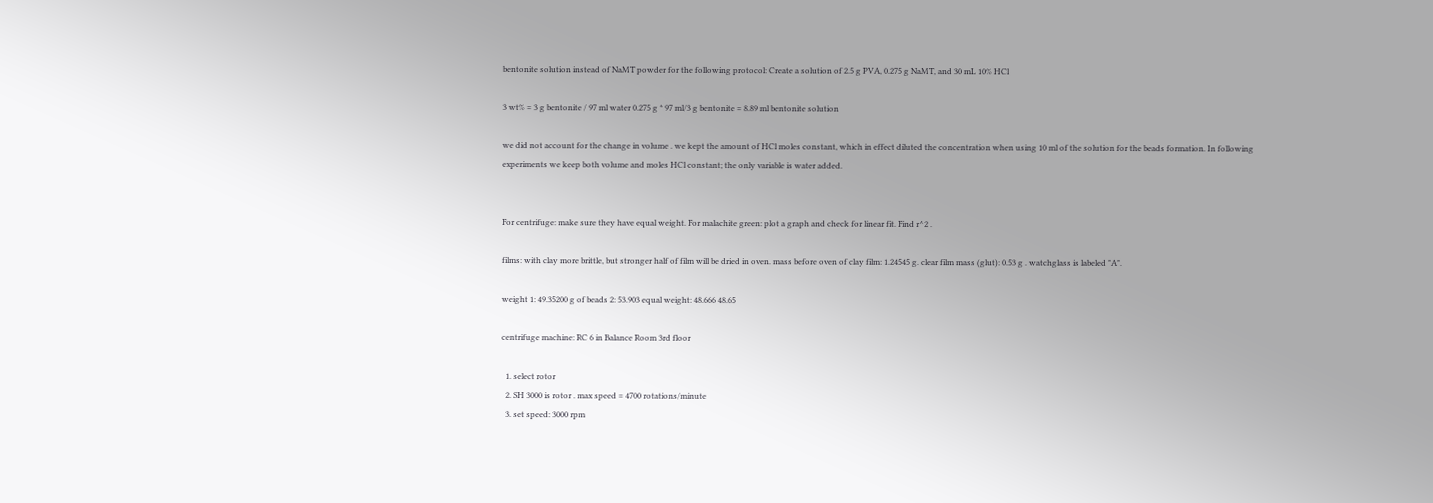bentonite solution instead of NaMT powder for the following protocol: Create a solution of 2.5 g PVA, 0.275 g NaMT, and 30 mL 10% HCl

3 wt% = 3 g bentonite / 97 ml water 0.275 g * 97 ml/3 g bentonite = 8.89 ml bentonite solution

we did not account for the change in volume . we kept the amount of HCl moles constant, which in effect diluted the concentration when using 10 ml of the solution for the beads formation. In following experiments we keep both volume and moles HCl constant; the only variable is water added.


For centrifuge: make sure they have equal weight. For malachite green: plot a graph and check for linear fit. Find r^2 .

films: with clay more brittle, but stronger half of film will be dried in oven. mass before oven of clay film: 1.24545 g. clear film mass (glut): 0.53 g . watchglass is labeled "A".

weight 1: 49.35200 g of beads 2: 53.903 equal weight: 48.666 48.65

centrifuge machine: RC 6 in Balance Room 3rd floor

  1. select rotor
  2. SH 3000 is rotor . max speed = 4700 rotations/minute
  3. set speed: 3000 rpm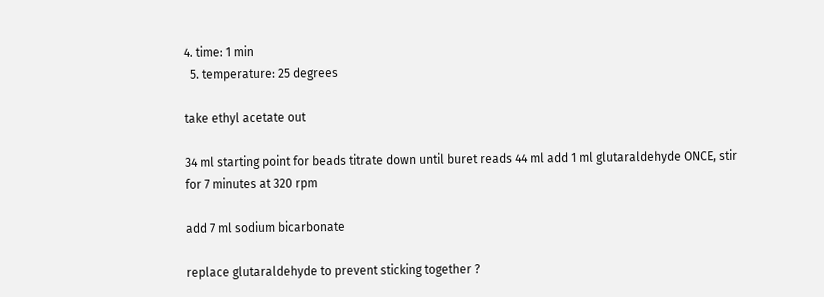4. time: 1 min
  5. temperature: 25 degrees

take ethyl acetate out

34 ml starting point for beads titrate down until buret reads 44 ml add 1 ml glutaraldehyde ONCE, stir for 7 minutes at 320 rpm

add 7 ml sodium bicarbonate

replace glutaraldehyde to prevent sticking together ?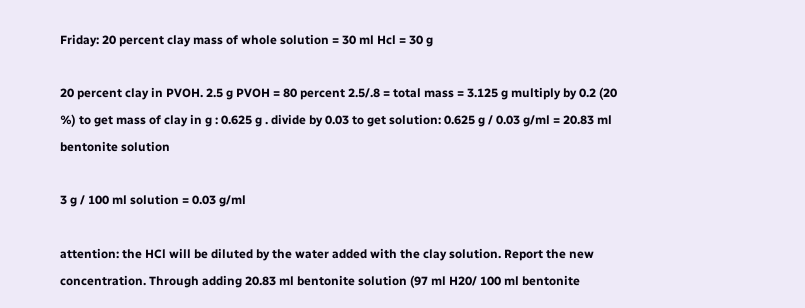Friday: 20 percent clay mass of whole solution = 30 ml Hcl = 30 g

20 percent clay in PVOH. 2.5 g PVOH = 80 percent 2.5/.8 = total mass = 3.125 g multiply by 0.2 (20 %) to get mass of clay in g : 0.625 g . divide by 0.03 to get solution: 0.625 g / 0.03 g/ml = 20.83 ml bentonite solution

3 g / 100 ml solution = 0.03 g/ml

attention: the HCl will be diluted by the water added with the clay solution. Report the new concentration. Through adding 20.83 ml bentonite solution (97 ml H20/ 100 ml bentonite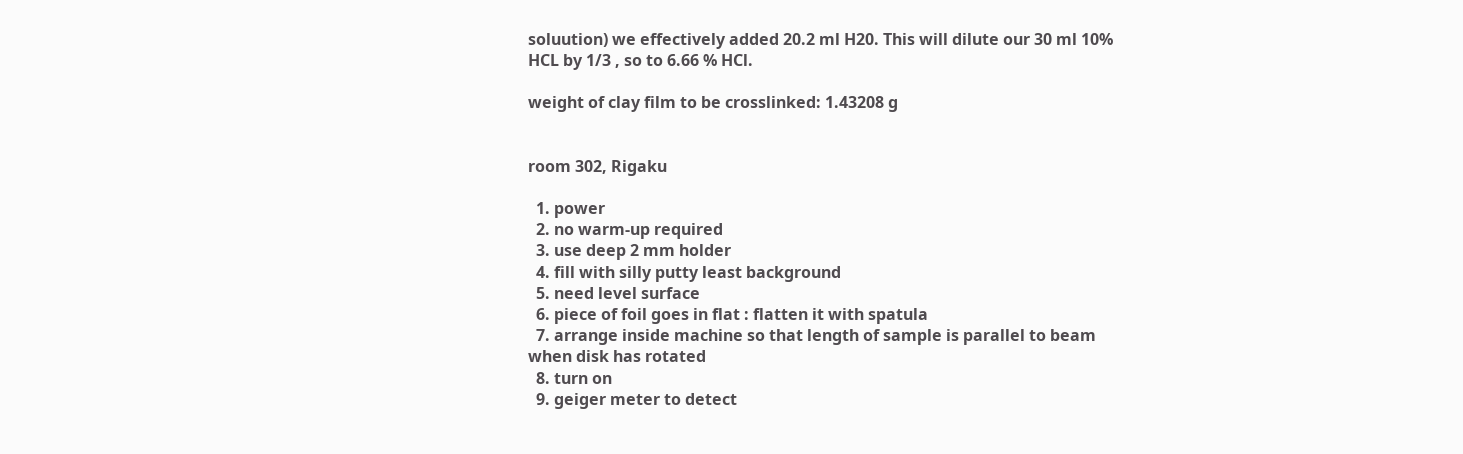soluution) we effectively added 20.2 ml H20. This will dilute our 30 ml 10% HCL by 1/3 , so to 6.66 % HCl.

weight of clay film to be crosslinked: 1.43208 g


room 302, Rigaku

  1. power
  2. no warm-up required
  3. use deep 2 mm holder
  4. fill with silly putty least background
  5. need level surface
  6. piece of foil goes in flat : flatten it with spatula
  7. arrange inside machine so that length of sample is parallel to beam when disk has rotated
  8. turn on
  9. geiger meter to detect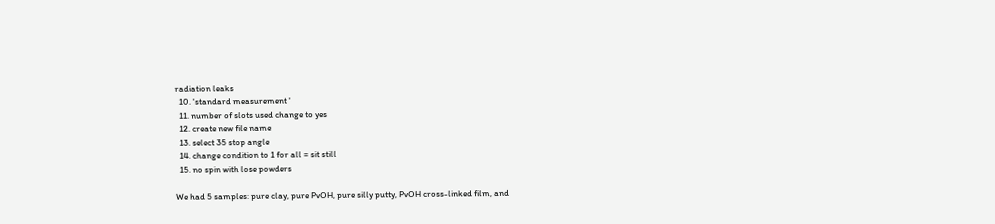radiation leaks
  10. 'standard measurement '
  11. number of slots used change to yes
  12. create new file name
  13. select 35 stop angle
  14. change condition to 1 for all = sit still
  15. no spin with lose powders

We had 5 samples: pure clay, pure PvOH, pure silly putty, PvOH cross-linked film, and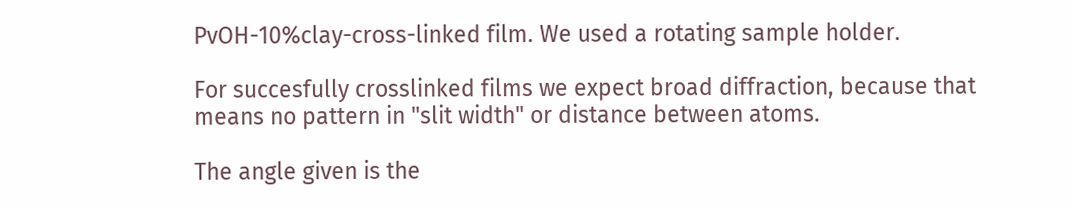PvOH-10%clay-cross-linked film. We used a rotating sample holder.

For succesfully crosslinked films we expect broad diffraction, because that means no pattern in "slit width" or distance between atoms.

The angle given is the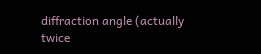diffraction angle (actually twice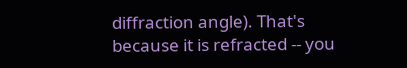diffraction angle). That's because it is refracted -- you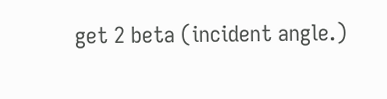get 2 beta (incident angle.)